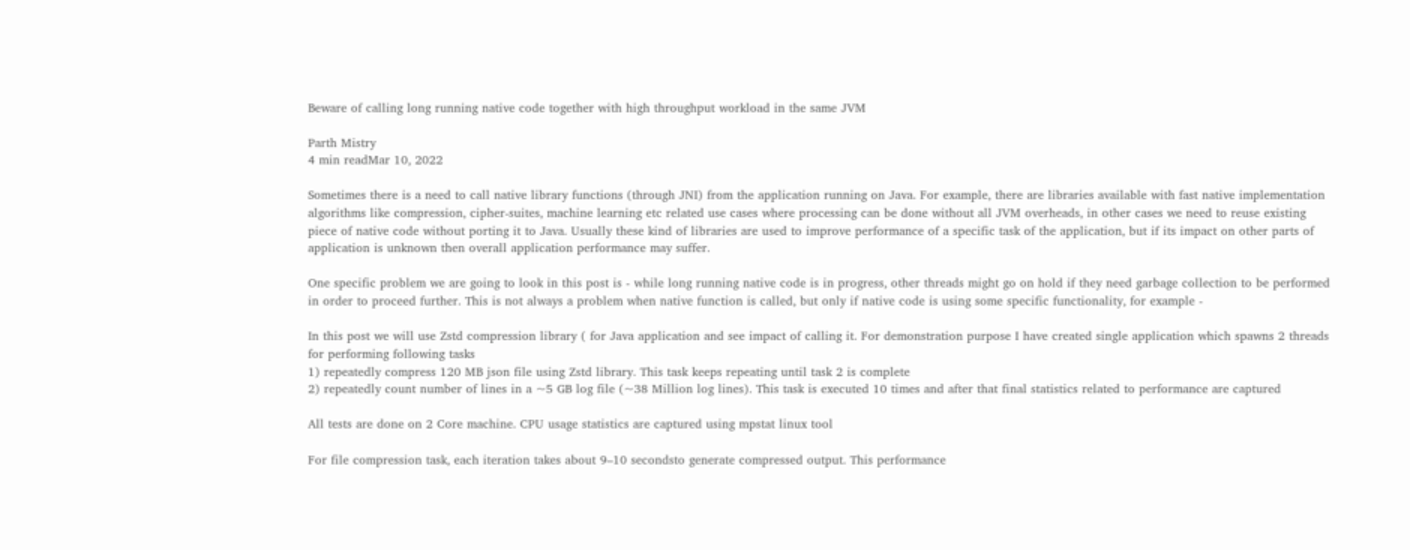Beware of calling long running native code together with high throughput workload in the same JVM

Parth Mistry
4 min readMar 10, 2022

Sometimes there is a need to call native library functions (through JNI) from the application running on Java. For example, there are libraries available with fast native implementation algorithms like compression, cipher-suites, machine learning etc related use cases where processing can be done without all JVM overheads, in other cases we need to reuse existing piece of native code without porting it to Java. Usually these kind of libraries are used to improve performance of a specific task of the application, but if its impact on other parts of application is unknown then overall application performance may suffer.

One specific problem we are going to look in this post is - while long running native code is in progress, other threads might go on hold if they need garbage collection to be performed in order to proceed further. This is not always a problem when native function is called, but only if native code is using some specific functionality, for example -

In this post we will use Zstd compression library ( for Java application and see impact of calling it. For demonstration purpose I have created single application which spawns 2 threads for performing following tasks
1) repeatedly compress 120 MB json file using Zstd library. This task keeps repeating until task 2 is complete
2) repeatedly count number of lines in a ~5 GB log file (~38 Million log lines). This task is executed 10 times and after that final statistics related to performance are captured

All tests are done on 2 Core machine. CPU usage statistics are captured using mpstat linux tool

For file compression task, each iteration takes about 9–10 secondsto generate compressed output. This performance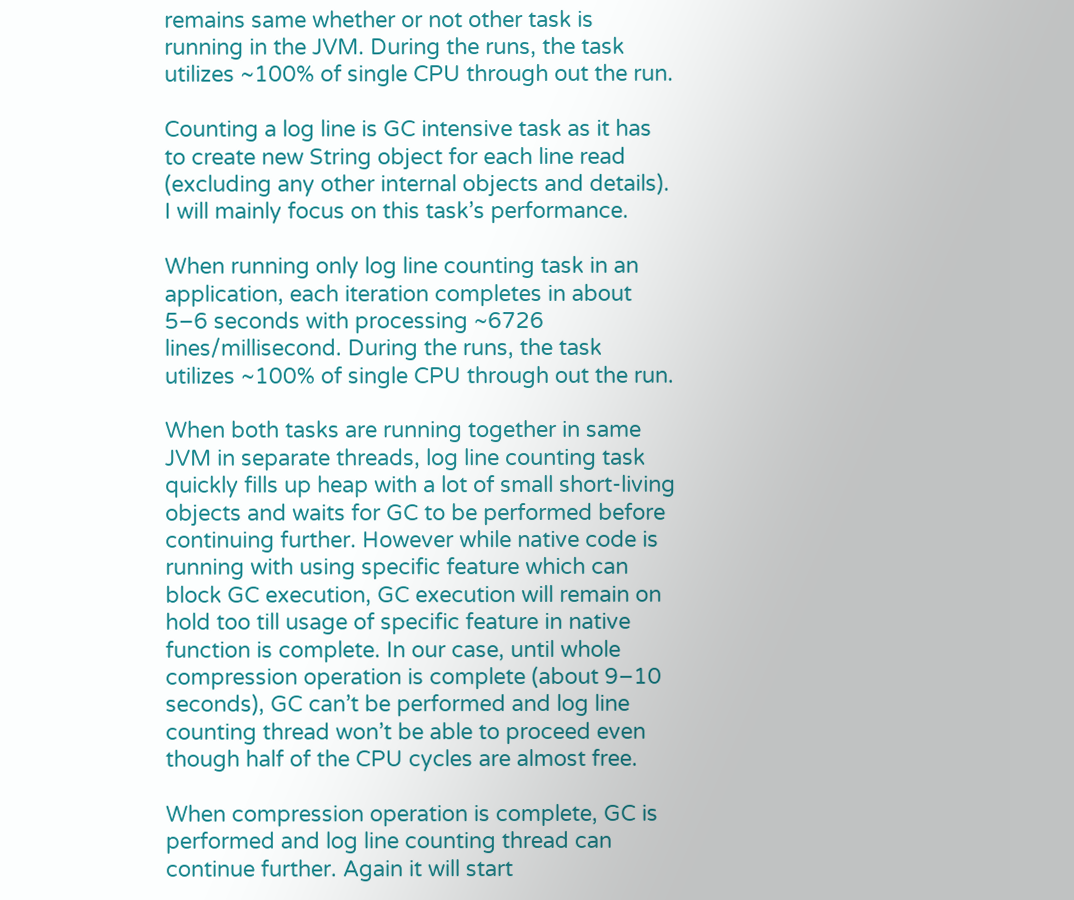remains same whether or not other task is running in the JVM. During the runs, the task utilizes ~100% of single CPU through out the run.

Counting a log line is GC intensive task as it has to create new String object for each line read (excluding any other internal objects and details). I will mainly focus on this task’s performance.

When running only log line counting task in an application, each iteration completes in about 5–6 seconds with processing ~6726 lines/millisecond. During the runs, the task utilizes ~100% of single CPU through out the run.

When both tasks are running together in same JVM in separate threads, log line counting task quickly fills up heap with a lot of small short-living objects and waits for GC to be performed before continuing further. However while native code is running with using specific feature which can block GC execution, GC execution will remain on hold too till usage of specific feature in native function is complete. In our case, until whole compression operation is complete (about 9–10 seconds), GC can’t be performed and log line counting thread won’t be able to proceed even though half of the CPU cycles are almost free.

When compression operation is complete, GC is performed and log line counting thread can continue further. Again it will start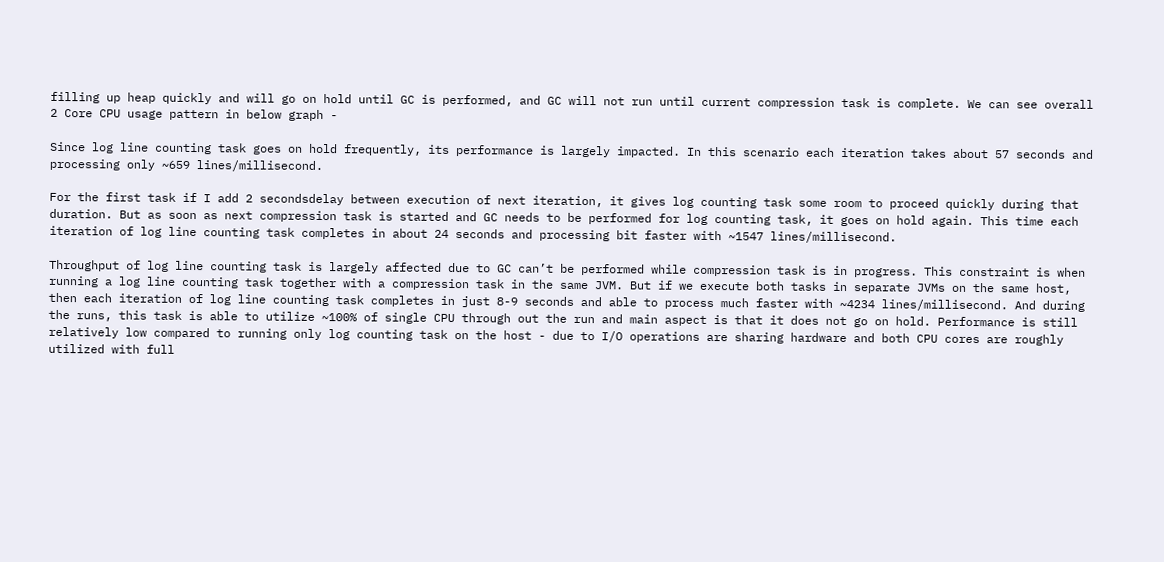filling up heap quickly and will go on hold until GC is performed, and GC will not run until current compression task is complete. We can see overall 2 Core CPU usage pattern in below graph -

Since log line counting task goes on hold frequently, its performance is largely impacted. In this scenario each iteration takes about 57 seconds and processing only ~659 lines/millisecond.

For the first task if I add 2 secondsdelay between execution of next iteration, it gives log counting task some room to proceed quickly during that duration. But as soon as next compression task is started and GC needs to be performed for log counting task, it goes on hold again. This time each iteration of log line counting task completes in about 24 seconds and processing bit faster with ~1547 lines/millisecond.

Throughput of log line counting task is largely affected due to GC can’t be performed while compression task is in progress. This constraint is when running a log line counting task together with a compression task in the same JVM. But if we execute both tasks in separate JVMs on the same host, then each iteration of log line counting task completes in just 8-9 seconds and able to process much faster with ~4234 lines/millisecond. And during the runs, this task is able to utilize ~100% of single CPU through out the run and main aspect is that it does not go on hold. Performance is still relatively low compared to running only log counting task on the host - due to I/O operations are sharing hardware and both CPU cores are roughly utilized with full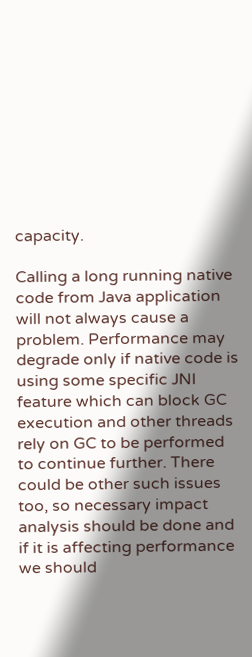capacity.

Calling a long running native code from Java application will not always cause a problem. Performance may degrade only if native code is using some specific JNI feature which can block GC execution and other threads rely on GC to be performed to continue further. There could be other such issues too, so necessary impact analysis should be done and if it is affecting performance we should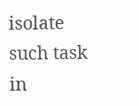isolate such task in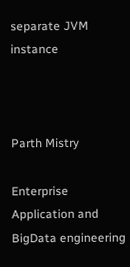separate JVM instance



Parth Mistry

Enterprise Application and BigData engineering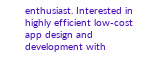enthusiast. Interested in highly efficient low-cost app design and development with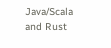Java/Scala and Rust